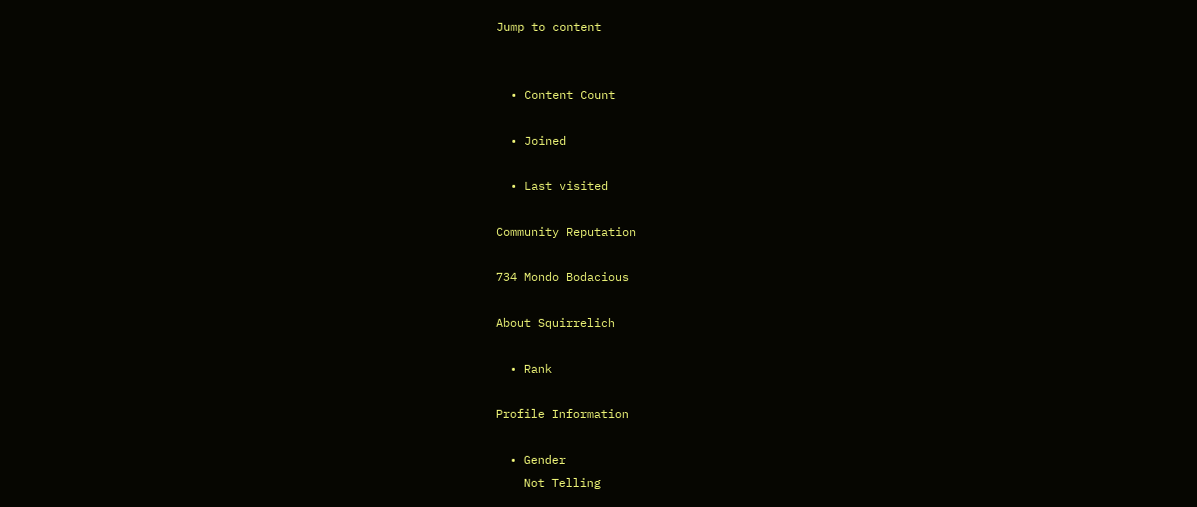Jump to content


  • Content Count

  • Joined

  • Last visited

Community Reputation

734 Mondo Bodacious

About Squirrelich

  • Rank

Profile Information

  • Gender
    Not Telling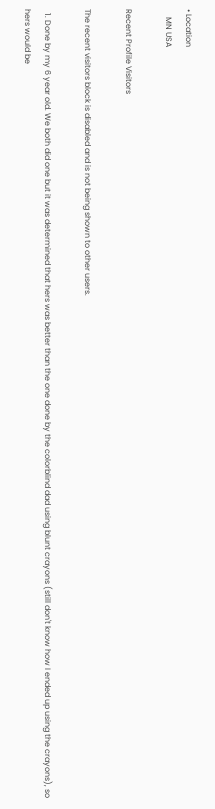• Location
    MN USA

Recent Profile Visitors

The recent visitors block is disabled and is not being shown to other users.

  1. Done by my 6 year old. We both did one but it was determined that hers was better than the one done by the colorblind dad using blunt crayons (still don't know how I ended up using the crayons), so hers would be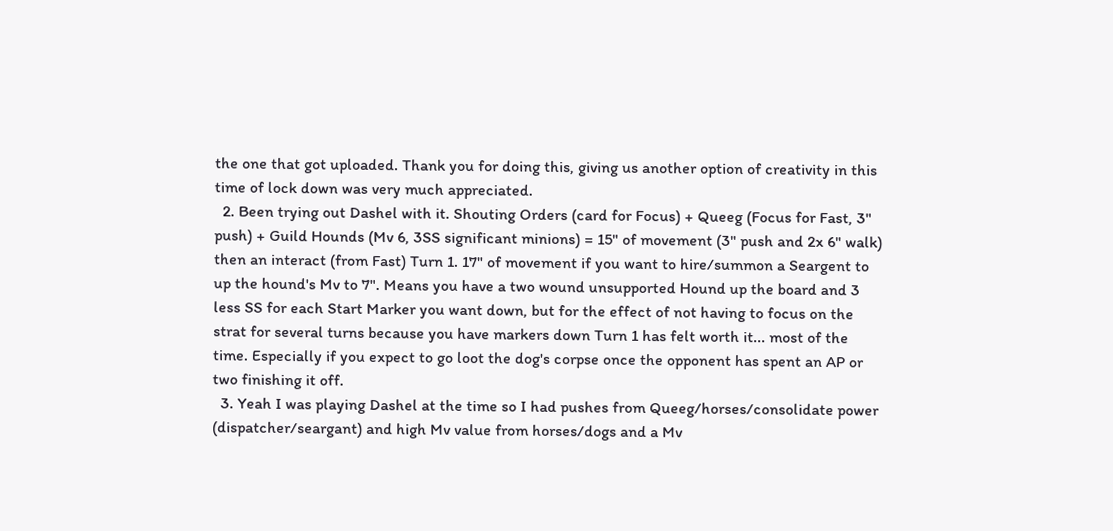the one that got uploaded. Thank you for doing this, giving us another option of creativity in this time of lock down was very much appreciated.
  2. Been trying out Dashel with it. Shouting Orders (card for Focus) + Queeg (Focus for Fast, 3" push) + Guild Hounds (Mv 6, 3SS significant minions) = 15" of movement (3" push and 2x 6" walk) then an interact (from Fast) Turn 1. 17" of movement if you want to hire/summon a Seargent to up the hound's Mv to 7". Means you have a two wound unsupported Hound up the board and 3 less SS for each Start Marker you want down, but for the effect of not having to focus on the strat for several turns because you have markers down Turn 1 has felt worth it... most of the time. Especially if you expect to go loot the dog's corpse once the opponent has spent an AP or two finishing it off.
  3. Yeah I was playing Dashel at the time so I had pushes from Queeg/horses/consolidate power (dispatcher/seargant) and high Mv value from horses/dogs and a Mv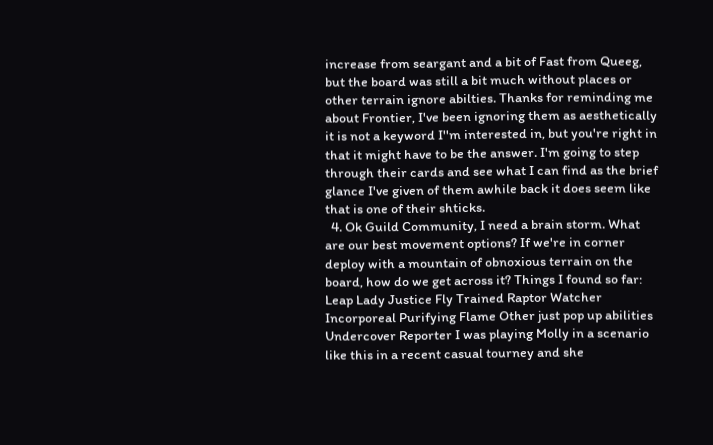increase from seargant and a bit of Fast from Queeg, but the board was still a bit much without places or other terrain ignore abilties. Thanks for reminding me about Frontier, I've been ignoring them as aesthetically it is not a keyword I''m interested in, but you're right in that it might have to be the answer. I'm going to step through their cards and see what I can find as the brief glance I've given of them awhile back it does seem like that is one of their shticks.
  4. Ok Guild Community, I need a brain storm. What are our best movement options? If we're in corner deploy with a mountain of obnoxious terrain on the board, how do we get across it? Things I found so far: Leap Lady Justice Fly Trained Raptor Watcher Incorporeal Purifying Flame Other just pop up abilities Undercover Reporter I was playing Molly in a scenario like this in a recent casual tourney and she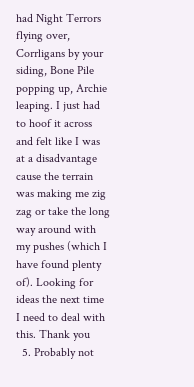had Night Terrors flying over, Corrligans by your siding, Bone Pile popping up, Archie leaping. I just had to hoof it across and felt like I was at a disadvantage cause the terrain was making me zig zag or take the long way around with my pushes (which I have found plenty of). Looking for ideas the next time I need to deal with this. Thank you
  5. Probably not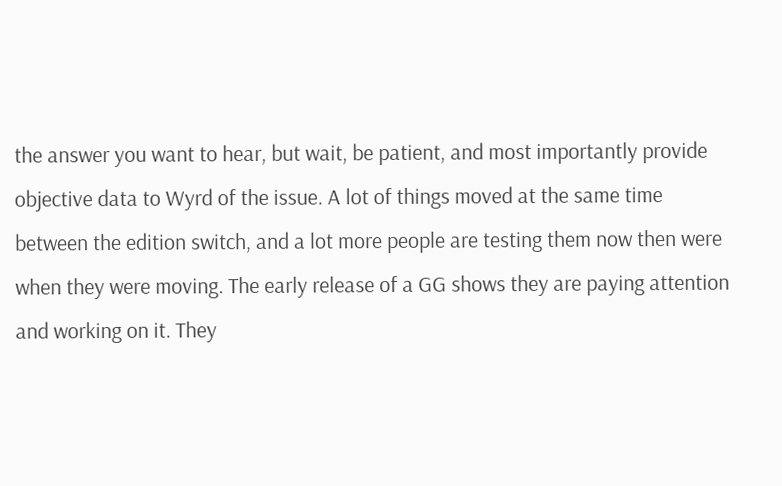the answer you want to hear, but wait, be patient, and most importantly provide objective data to Wyrd of the issue. A lot of things moved at the same time between the edition switch, and a lot more people are testing them now then were when they were moving. The early release of a GG shows they are paying attention and working on it. They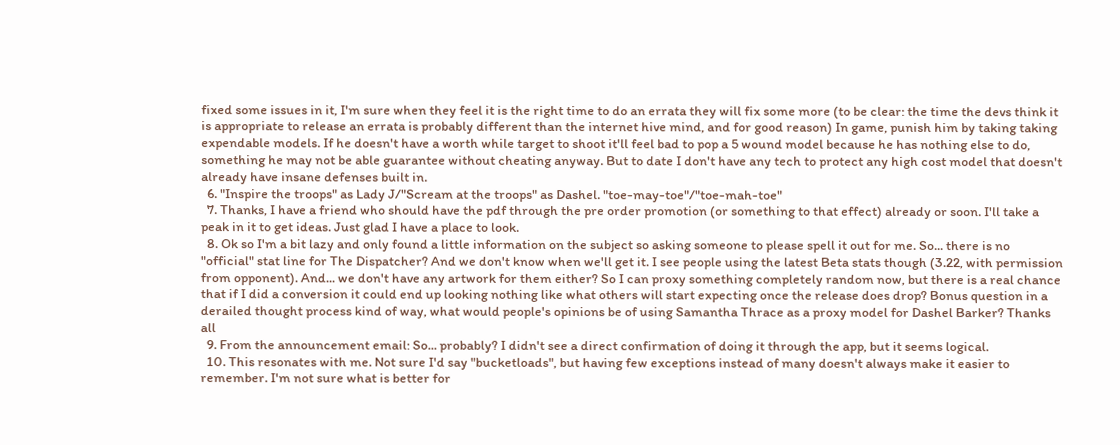fixed some issues in it, I'm sure when they feel it is the right time to do an errata they will fix some more (to be clear: the time the devs think it is appropriate to release an errata is probably different than the internet hive mind, and for good reason) In game, punish him by taking taking expendable models. If he doesn't have a worth while target to shoot it'll feel bad to pop a 5 wound model because he has nothing else to do, something he may not be able guarantee without cheating anyway. But to date I don't have any tech to protect any high cost model that doesn't already have insane defenses built in.
  6. "Inspire the troops" as Lady J/"Scream at the troops" as Dashel. "toe-may-toe"/"toe-mah-toe"
  7. Thanks, I have a friend who should have the pdf through the pre order promotion (or something to that effect) already or soon. I'll take a peak in it to get ideas. Just glad I have a place to look.
  8. Ok so I'm a bit lazy and only found a little information on the subject so asking someone to please spell it out for me. So... there is no "official" stat line for The Dispatcher? And we don't know when we'll get it. I see people using the latest Beta stats though (3.22, with permission from opponent). And... we don't have any artwork for them either? So I can proxy something completely random now, but there is a real chance that if I did a conversion it could end up looking nothing like what others will start expecting once the release does drop? Bonus question in a derailed thought process kind of way, what would people's opinions be of using Samantha Thrace as a proxy model for Dashel Barker? Thanks all
  9. From the announcement email: So... probably? I didn't see a direct confirmation of doing it through the app, but it seems logical.
  10. This resonates with me. Not sure I'd say "bucketloads", but having few exceptions instead of many doesn't always make it easier to remember. I'm not sure what is better for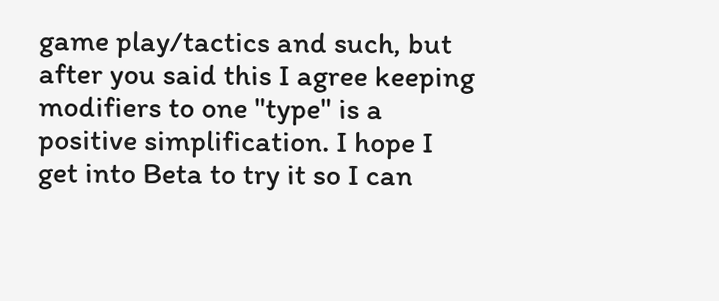game play/tactics and such, but after you said this I agree keeping modifiers to one "type" is a positive simplification. I hope I get into Beta to try it so I can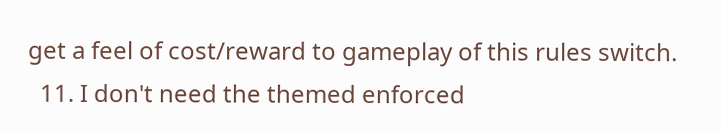get a feel of cost/reward to gameplay of this rules switch.
  11. I don't need the themed enforced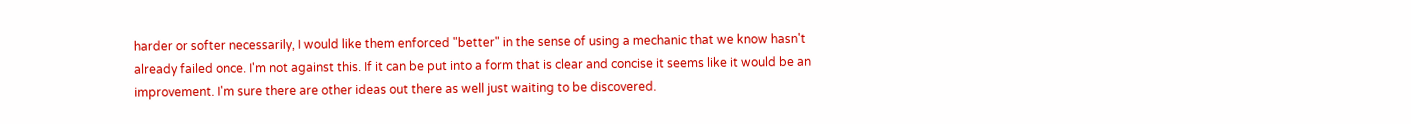harder or softer necessarily, I would like them enforced "better" in the sense of using a mechanic that we know hasn't already failed once. I'm not against this. If it can be put into a form that is clear and concise it seems like it would be an improvement. I'm sure there are other ideas out there as well just waiting to be discovered.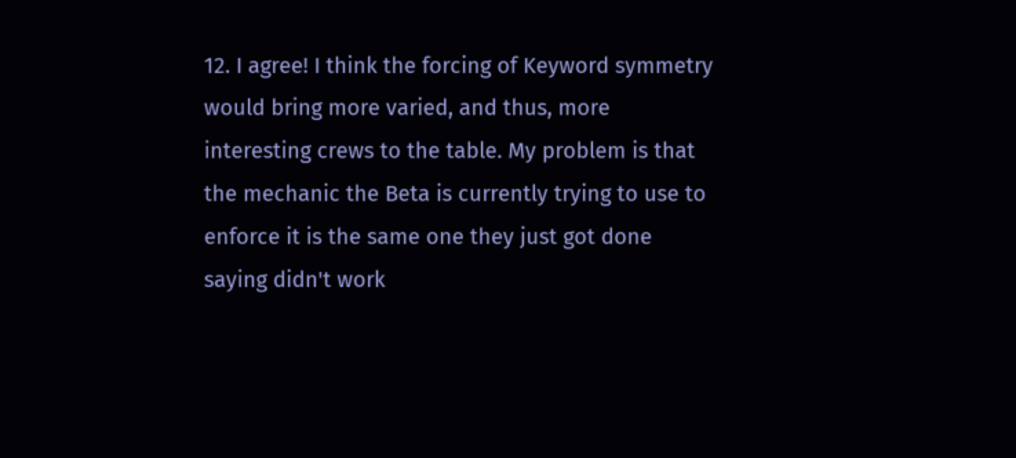12. I agree! I think the forcing of Keyword symmetry would bring more varied, and thus, more interesting crews to the table. My problem is that the mechanic the Beta is currently trying to use to enforce it is the same one they just got done saying didn't work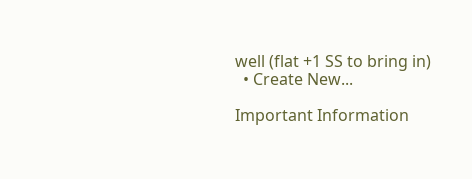well (flat +1 SS to bring in)
  • Create New...

Important Information